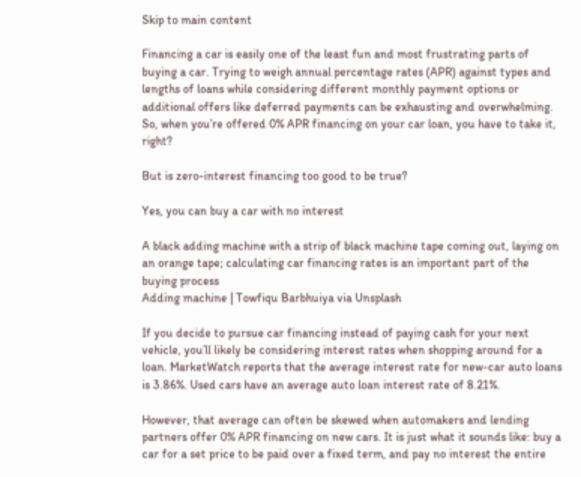Skip to main content

Financing a car is easily one of the least fun and most frustrating parts of buying a car. Trying to weigh annual percentage rates (APR) against types and lengths of loans while considering different monthly payment options or additional offers like deferred payments can be exhausting and overwhelming. So, when you’re offered 0% APR financing on your car loan, you have to take it, right?

But is zero-interest financing too good to be true?

Yes, you can buy a car with no interest

A black adding machine with a strip of black machine tape coming out, laying on an orange tape; calculating car financing rates is an important part of the buying process
Adding machine | Towfiqu Barbhuiya via Unsplash

If you decide to pursue car financing instead of paying cash for your next vehicle, you’ll likely be considering interest rates when shopping around for a loan. MarketWatch reports that the average interest rate for new-car auto loans is 3.86%. Used cars have an average auto loan interest rate of 8.21%.

However, that average can often be skewed when automakers and lending partners offer 0% APR financing on new cars. It is just what it sounds like: buy a car for a set price to be paid over a fixed term, and pay no interest the entire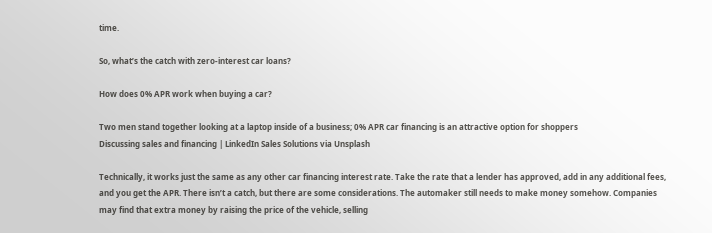time.

So, what’s the catch with zero-interest car loans?

How does 0% APR work when buying a car?

Two men stand together looking at a laptop inside of a business; 0% APR car financing is an attractive option for shoppers
Discussing sales and financing | LinkedIn Sales Solutions via Unsplash

Technically, it works just the same as any other car financing interest rate. Take the rate that a lender has approved, add in any additional fees, and you get the APR. There isn’t a catch, but there are some considerations. The automaker still needs to make money somehow. Companies may find that extra money by raising the price of the vehicle, selling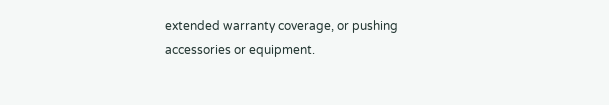extended warranty coverage, or pushing accessories or equipment.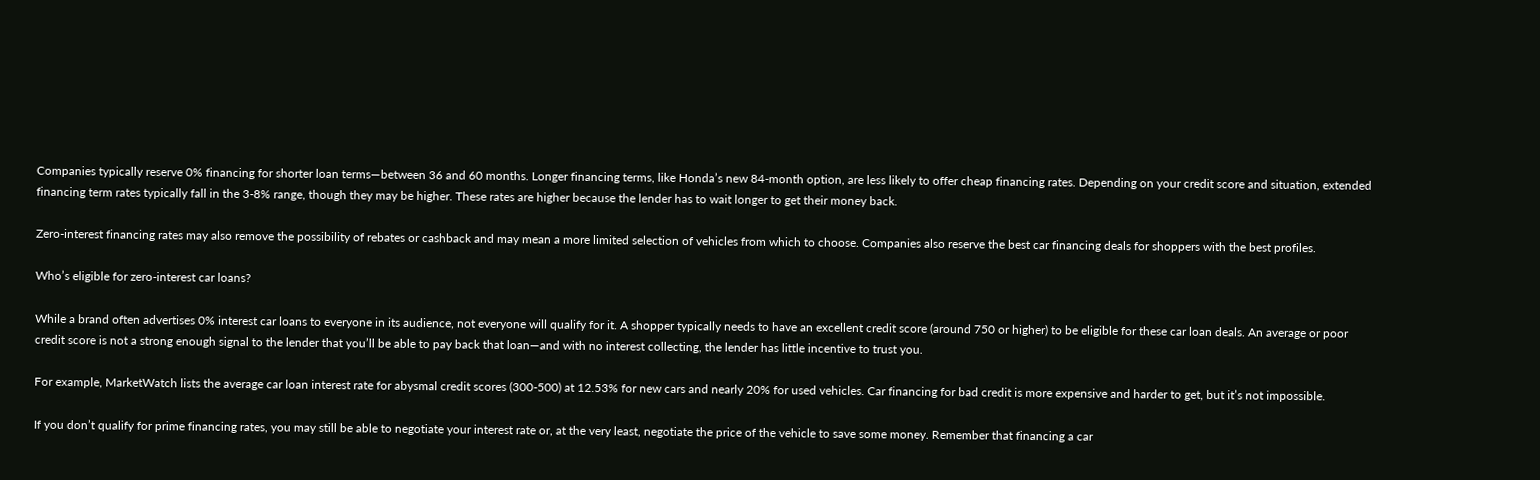Companies typically reserve 0% financing for shorter loan terms—between 36 and 60 months. Longer financing terms, like Honda’s new 84-month option, are less likely to offer cheap financing rates. Depending on your credit score and situation, extended financing term rates typically fall in the 3-8% range, though they may be higher. These rates are higher because the lender has to wait longer to get their money back.

Zero-interest financing rates may also remove the possibility of rebates or cashback and may mean a more limited selection of vehicles from which to choose. Companies also reserve the best car financing deals for shoppers with the best profiles.

Who’s eligible for zero-interest car loans?

While a brand often advertises 0% interest car loans to everyone in its audience, not everyone will qualify for it. A shopper typically needs to have an excellent credit score (around 750 or higher) to be eligible for these car loan deals. An average or poor credit score is not a strong enough signal to the lender that you’ll be able to pay back that loan—and with no interest collecting, the lender has little incentive to trust you.

For example, MarketWatch lists the average car loan interest rate for abysmal credit scores (300-500) at 12.53% for new cars and nearly 20% for used vehicles. Car financing for bad credit is more expensive and harder to get, but it’s not impossible.

If you don’t qualify for prime financing rates, you may still be able to negotiate your interest rate or, at the very least, negotiate the price of the vehicle to save some money. Remember that financing a car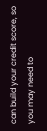can build your credit score, so you may need to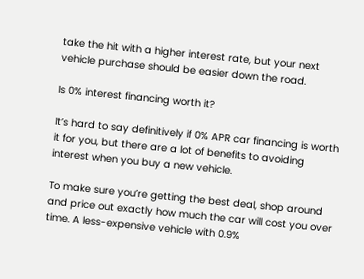take the hit with a higher interest rate, but your next vehicle purchase should be easier down the road.

Is 0% interest financing worth it?

It’s hard to say definitively if 0% APR car financing is worth it for you, but there are a lot of benefits to avoiding interest when you buy a new vehicle.

To make sure you’re getting the best deal, shop around and price out exactly how much the car will cost you over time. A less-expensive vehicle with 0.9%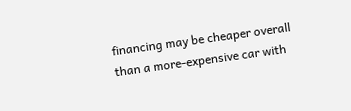financing may be cheaper overall than a more-expensive car with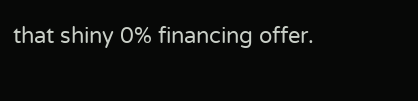that shiny 0% financing offer.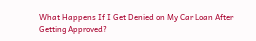What Happens If I Get Denied on My Car Loan After Getting Approved?